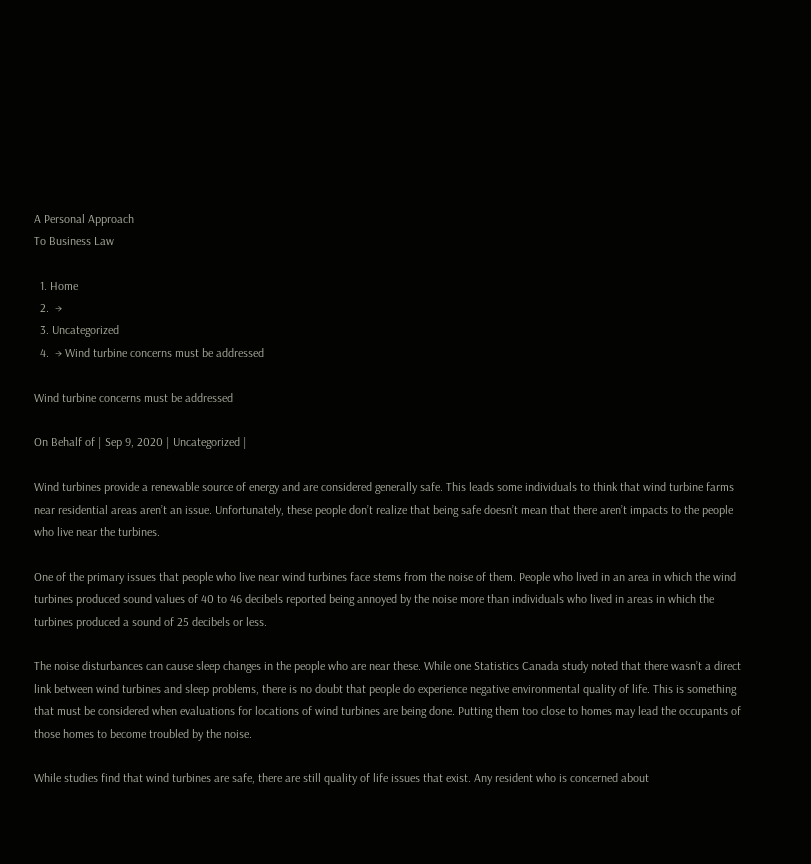A Personal Approach
To Business Law

  1. Home
  2.  →
  3. Uncategorized
  4.  → Wind turbine concerns must be addressed

Wind turbine concerns must be addressed

On Behalf of | Sep 9, 2020 | Uncategorized |

Wind turbines provide a renewable source of energy and are considered generally safe. This leads some individuals to think that wind turbine farms near residential areas aren’t an issue. Unfortunately, these people don’t realize that being safe doesn’t mean that there aren’t impacts to the people who live near the turbines.

One of the primary issues that people who live near wind turbines face stems from the noise of them. People who lived in an area in which the wind turbines produced sound values of 40 to 46 decibels reported being annoyed by the noise more than individuals who lived in areas in which the turbines produced a sound of 25 decibels or less.

The noise disturbances can cause sleep changes in the people who are near these. While one Statistics Canada study noted that there wasn’t a direct link between wind turbines and sleep problems, there is no doubt that people do experience negative environmental quality of life. This is something that must be considered when evaluations for locations of wind turbines are being done. Putting them too close to homes may lead the occupants of those homes to become troubled by the noise.

While studies find that wind turbines are safe, there are still quality of life issues that exist. Any resident who is concerned about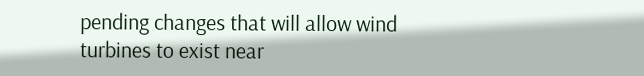pending changes that will allow wind turbines to exist near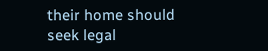their home should seek legal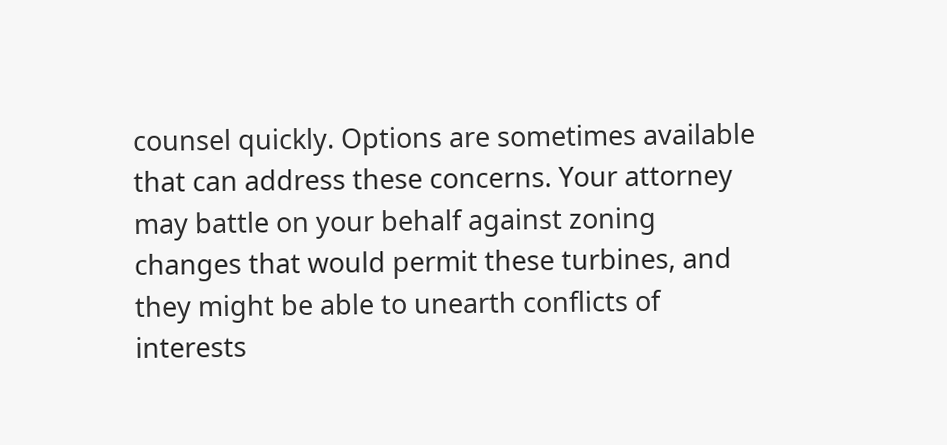counsel quickly. Options are sometimes available that can address these concerns. Your attorney may battle on your behalf against zoning changes that would permit these turbines, and they might be able to unearth conflicts of interests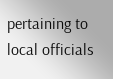pertaining to local officials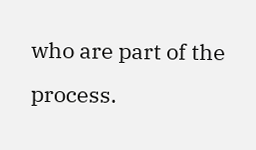who are part of the process.